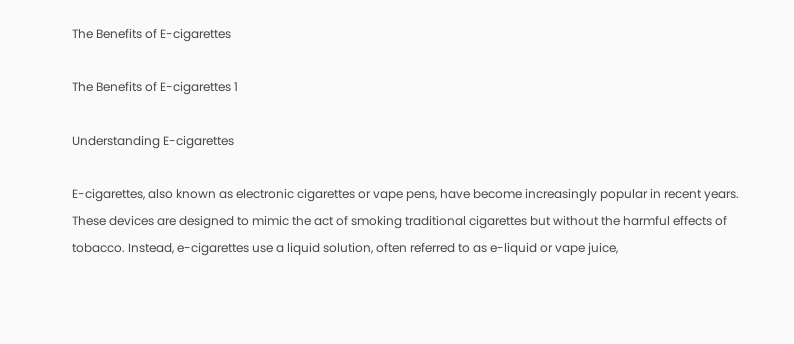The Benefits of E-cigarettes

The Benefits of E-cigarettes 1

Understanding E-cigarettes

E-cigarettes, also known as electronic cigarettes or vape pens, have become increasingly popular in recent years. These devices are designed to mimic the act of smoking traditional cigarettes but without the harmful effects of tobacco. Instead, e-cigarettes use a liquid solution, often referred to as e-liquid or vape juice,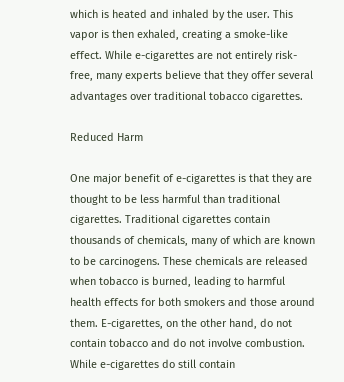which is heated and inhaled by the user. This vapor is then exhaled, creating a smoke-like effect. While e-cigarettes are not entirely risk-free, many experts believe that they offer several advantages over traditional tobacco cigarettes.

Reduced Harm

One major benefit of e-cigarettes is that they are thought to be less harmful than traditional cigarettes. Traditional cigarettes contain thousands of chemicals, many of which are known to be carcinogens. These chemicals are released when tobacco is burned, leading to harmful health effects for both smokers and those around them. E-cigarettes, on the other hand, do not contain tobacco and do not involve combustion. While e-cigarettes do still contain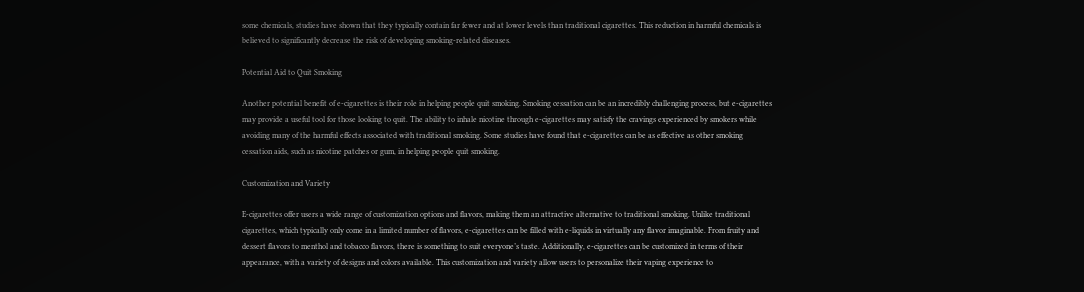some chemicals, studies have shown that they typically contain far fewer and at lower levels than traditional cigarettes. This reduction in harmful chemicals is believed to significantly decrease the risk of developing smoking-related diseases.

Potential Aid to Quit Smoking

Another potential benefit of e-cigarettes is their role in helping people quit smoking. Smoking cessation can be an incredibly challenging process, but e-cigarettes may provide a useful tool for those looking to quit. The ability to inhale nicotine through e-cigarettes may satisfy the cravings experienced by smokers while avoiding many of the harmful effects associated with traditional smoking. Some studies have found that e-cigarettes can be as effective as other smoking cessation aids, such as nicotine patches or gum, in helping people quit smoking.

Customization and Variety

E-cigarettes offer users a wide range of customization options and flavors, making them an attractive alternative to traditional smoking. Unlike traditional cigarettes, which typically only come in a limited number of flavors, e-cigarettes can be filled with e-liquids in virtually any flavor imaginable. From fruity and dessert flavors to menthol and tobacco flavors, there is something to suit everyone’s taste. Additionally, e-cigarettes can be customized in terms of their appearance, with a variety of designs and colors available. This customization and variety allow users to personalize their vaping experience to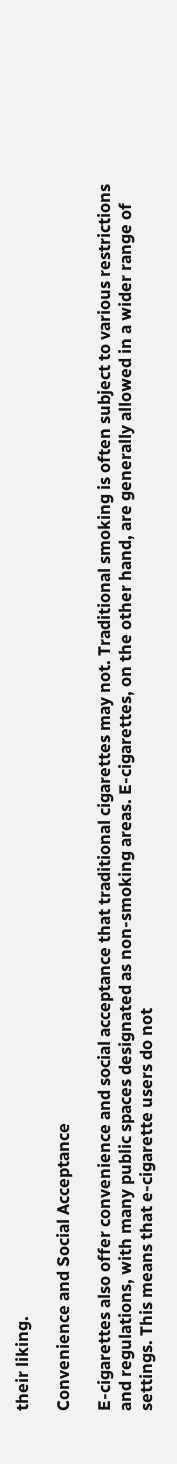their liking.

Convenience and Social Acceptance

E-cigarettes also offer convenience and social acceptance that traditional cigarettes may not. Traditional smoking is often subject to various restrictions and regulations, with many public spaces designated as non-smoking areas. E-cigarettes, on the other hand, are generally allowed in a wider range of settings. This means that e-cigarette users do not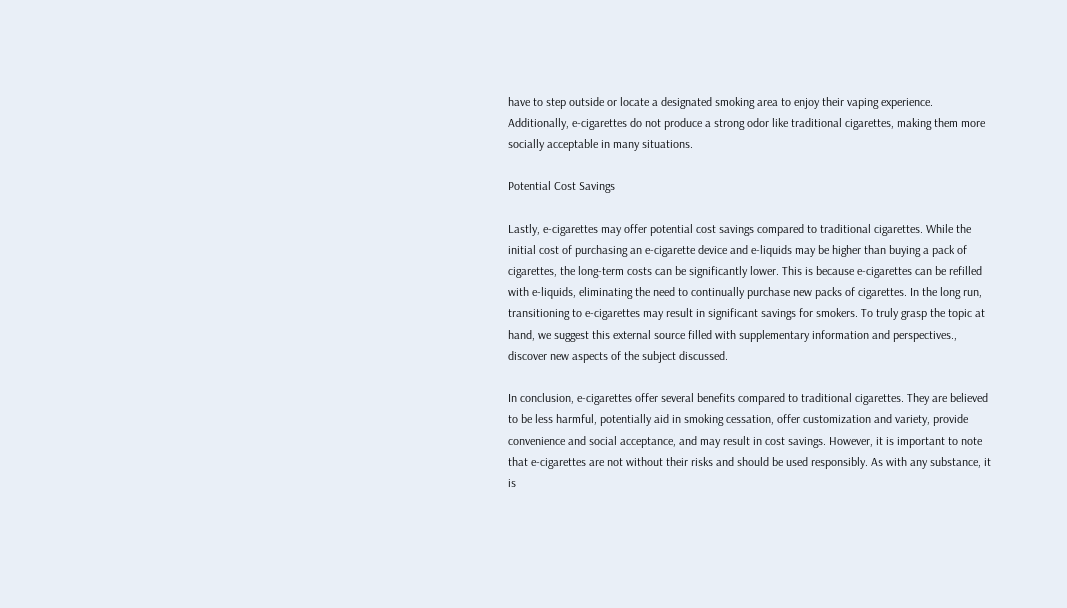have to step outside or locate a designated smoking area to enjoy their vaping experience. Additionally, e-cigarettes do not produce a strong odor like traditional cigarettes, making them more socially acceptable in many situations.

Potential Cost Savings

Lastly, e-cigarettes may offer potential cost savings compared to traditional cigarettes. While the initial cost of purchasing an e-cigarette device and e-liquids may be higher than buying a pack of cigarettes, the long-term costs can be significantly lower. This is because e-cigarettes can be refilled with e-liquids, eliminating the need to continually purchase new packs of cigarettes. In the long run, transitioning to e-cigarettes may result in significant savings for smokers. To truly grasp the topic at hand, we suggest this external source filled with supplementary information and perspectives., discover new aspects of the subject discussed.

In conclusion, e-cigarettes offer several benefits compared to traditional cigarettes. They are believed to be less harmful, potentially aid in smoking cessation, offer customization and variety, provide convenience and social acceptance, and may result in cost savings. However, it is important to note that e-cigarettes are not without their risks and should be used responsibly. As with any substance, it is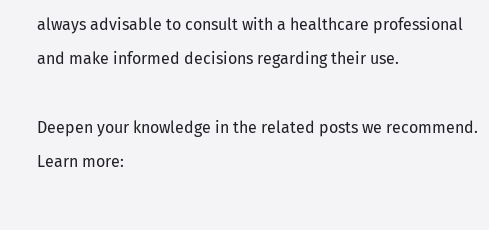always advisable to consult with a healthcare professional and make informed decisions regarding their use.

Deepen your knowledge in the related posts we recommend. Learn more: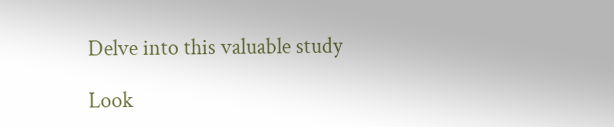Delve into this valuable study

Look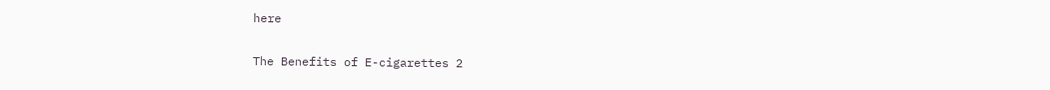here

The Benefits of E-cigarettes 2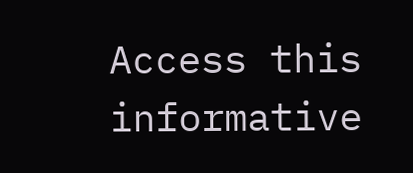Access this informative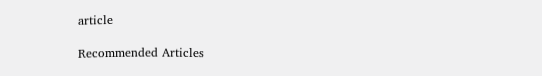article

Recommended Articles